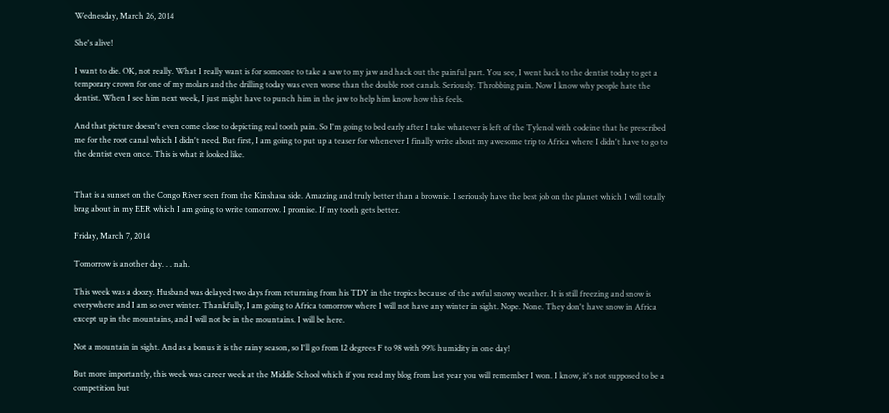Wednesday, March 26, 2014

She's alive!

I want to die. OK, not really. What I really want is for someone to take a saw to my jaw and hack out the painful part. You see, I went back to the dentist today to get a temporary crown for one of my molars and the drilling today was even worse than the double root canals. Seriously. Throbbing pain. Now I know why people hate the dentist. When I see him next week, I just might have to punch him in the jaw to help him know how this feels.

And that picture doesn't even come close to depicting real tooth pain. So I'm going to bed early after I take whatever is left of the Tylenol with codeine that he prescribed me for the root canal which I didn't need. But first, I am going to put up a teaser for whenever I finally write about my awesome trip to Africa where I didn't have to go to the dentist even once. This is what it looked like.


That is a sunset on the Congo River seen from the Kinshasa side. Amazing and truly better than a brownie. I seriously have the best job on the planet which I will totally brag about in my EER which I am going to write tomorrow. I promise. If my tooth gets better.

Friday, March 7, 2014

Tomorrow is another day. . . nah.

This week was a doozy. Husband was delayed two days from returning from his TDY in the tropics because of the awful snowy weather. It is still freezing and snow is everywhere and I am so over winter. Thankfully, I am going to Africa tomorrow where I will not have any winter in sight. Nope. None. They don't have snow in Africa except up in the mountains, and I will not be in the mountains. I will be here.

Not a mountain in sight. And as a bonus it is the rainy season, so I'll go from 12 degrees F to 98 with 99% humidity in one day!

But more importantly, this week was career week at the Middle School which if you read my blog from last year you will remember I won. I know, it's not supposed to be a competition but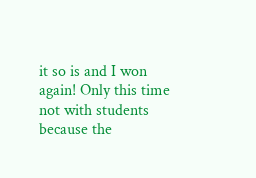it so is and I won again! Only this time not with students because the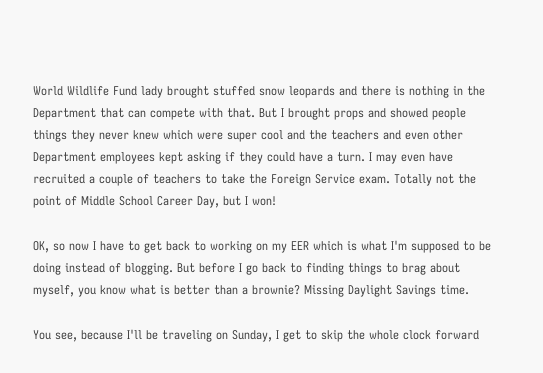World Wildlife Fund lady brought stuffed snow leopards and there is nothing in the Department that can compete with that. But I brought props and showed people things they never knew which were super cool and the teachers and even other Department employees kept asking if they could have a turn. I may even have recruited a couple of teachers to take the Foreign Service exam. Totally not the point of Middle School Career Day, but I won!

OK, so now I have to get back to working on my EER which is what I'm supposed to be doing instead of blogging. But before I go back to finding things to brag about myself, you know what is better than a brownie? Missing Daylight Savings time.

You see, because I'll be traveling on Sunday, I get to skip the whole clock forward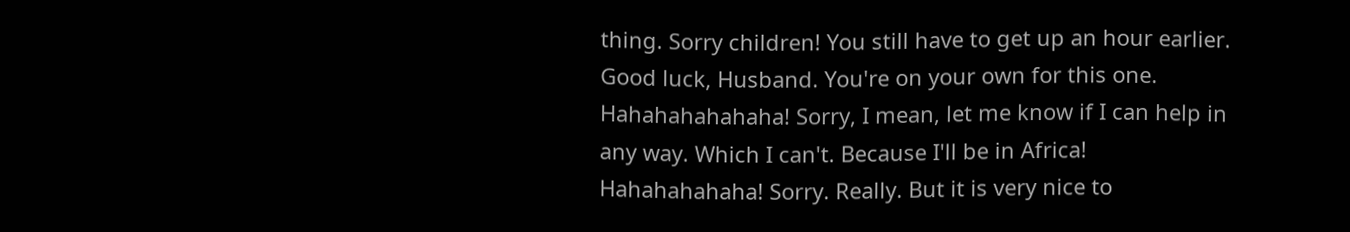thing. Sorry children! You still have to get up an hour earlier. Good luck, Husband. You're on your own for this one. Hahahahahahaha! Sorry, I mean, let me know if I can help in any way. Which I can't. Because I'll be in Africa! Hahahahahaha! Sorry. Really. But it is very nice to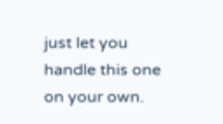just let you handle this one on your own.